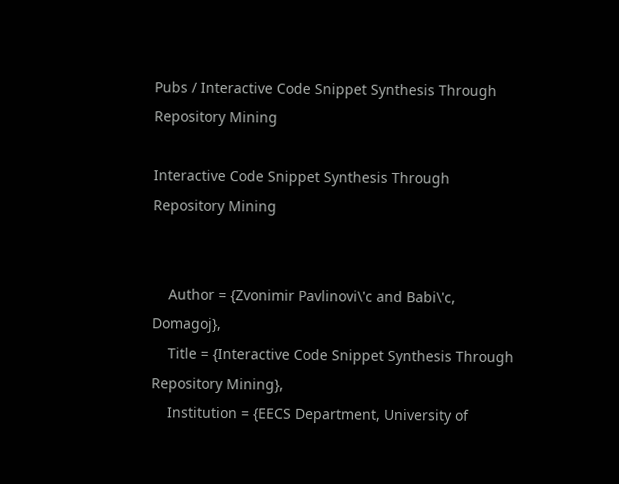Pubs / Interactive Code Snippet Synthesis Through Repository Mining

Interactive Code Snippet Synthesis Through Repository Mining


    Author = {Zvonimir Pavlinovi\'c and Babi\'c, Domagoj},
    Title = {Interactive Code Snippet Synthesis Through Repository Mining},
    Institution = {EECS Department, University of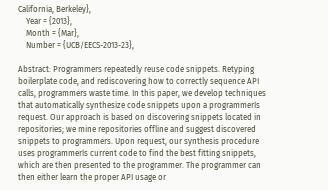California, Berkeley},
    Year = {2013},
    Month = {Mar},
    Number = {UCB/EECS-2013-23},

Abstract: Programmers repeatedly reuse code snippets. Retyping boilerplate code, and rediscovering how to correctly sequence API calls, programmers waste time. In this paper, we develop techniques that automatically synthesize code snippets upon a programmerís request. Our approach is based on discovering snippets located in repositories; we mine repositories offline and suggest discovered snippets to programmers. Upon request, our synthesis procedure uses programmerís current code to find the best fitting snippets, which are then presented to the programmer. The programmer can then either learn the proper API usage or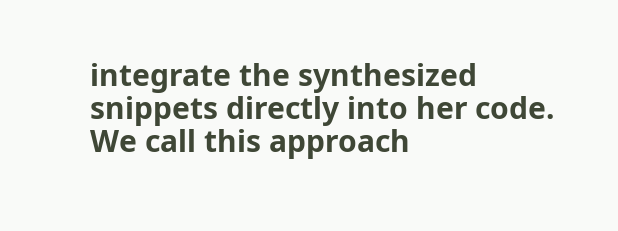integrate the synthesized snippets directly into her code. We call this approach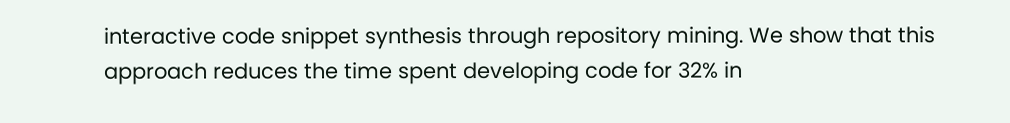interactive code snippet synthesis through repository mining. We show that this approach reduces the time spent developing code for 32% in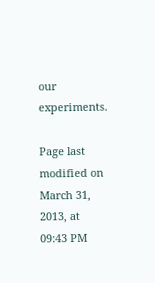our experiments.

Page last modified on March 31, 2013, at 09:43 PM